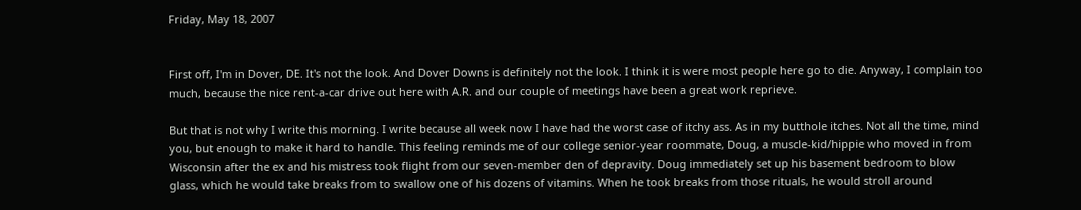Friday, May 18, 2007


First off, I'm in Dover, DE. It's not the look. And Dover Downs is definitely not the look. I think it is were most people here go to die. Anyway, I complain too much, because the nice rent-a-car drive out here with A.R. and our couple of meetings have been a great work reprieve.

But that is not why I write this morning. I write because all week now I have had the worst case of itchy ass. As in my butthole itches. Not all the time, mind you, but enough to make it hard to handle. This feeling reminds me of our college senior-year roommate, Doug, a muscle-kid/hippie who moved in from Wisconsin after the ex and his mistress took flight from our seven-member den of depravity. Doug immediately set up his basement bedroom to blow glass, which he would take breaks from to swallow one of his dozens of vitamins. When he took breaks from those rituals, he would stroll around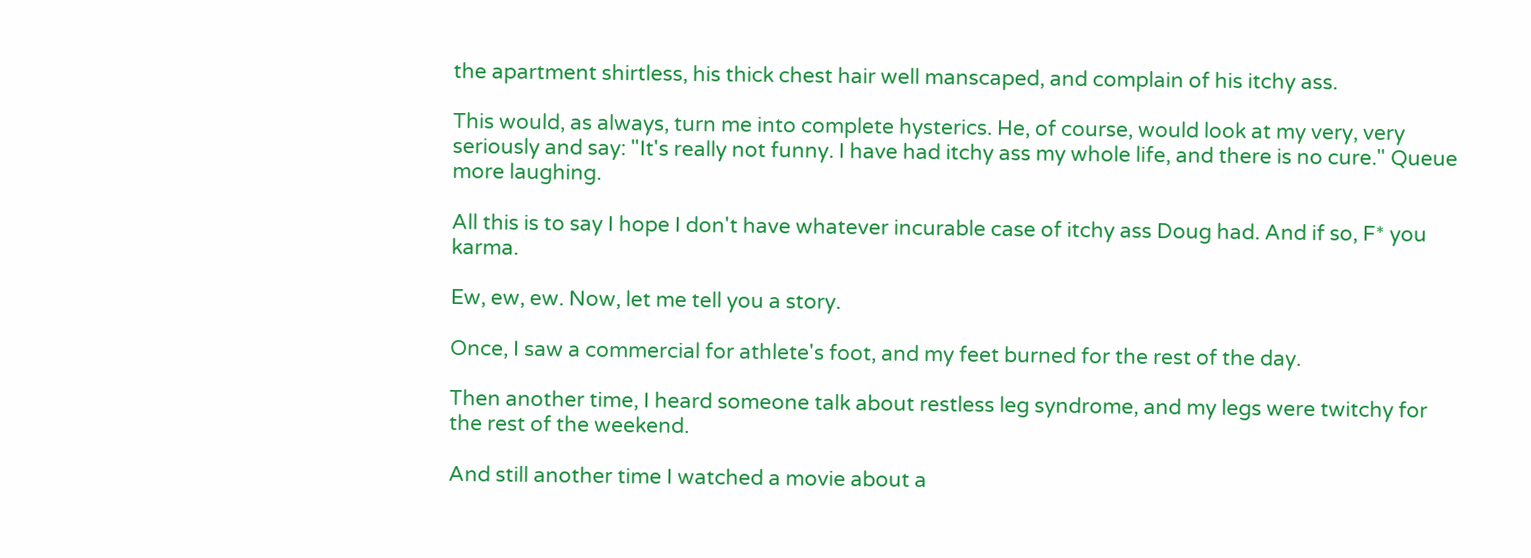the apartment shirtless, his thick chest hair well manscaped, and complain of his itchy ass.

This would, as always, turn me into complete hysterics. He, of course, would look at my very, very seriously and say: "It's really not funny. I have had itchy ass my whole life, and there is no cure." Queue more laughing.

All this is to say I hope I don't have whatever incurable case of itchy ass Doug had. And if so, F* you karma.

Ew, ew, ew. Now, let me tell you a story.

Once, I saw a commercial for athlete's foot, and my feet burned for the rest of the day.

Then another time, I heard someone talk about restless leg syndrome, and my legs were twitchy for the rest of the weekend.

And still another time I watched a movie about a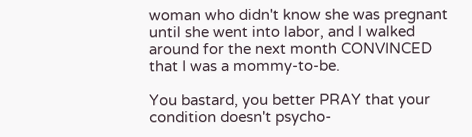woman who didn't know she was pregnant until she went into labor, and I walked around for the next month CONVINCED that I was a mommy-to-be.

You bastard, you better PRAY that your condition doesn't psycho-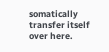somatically transfer itself over here.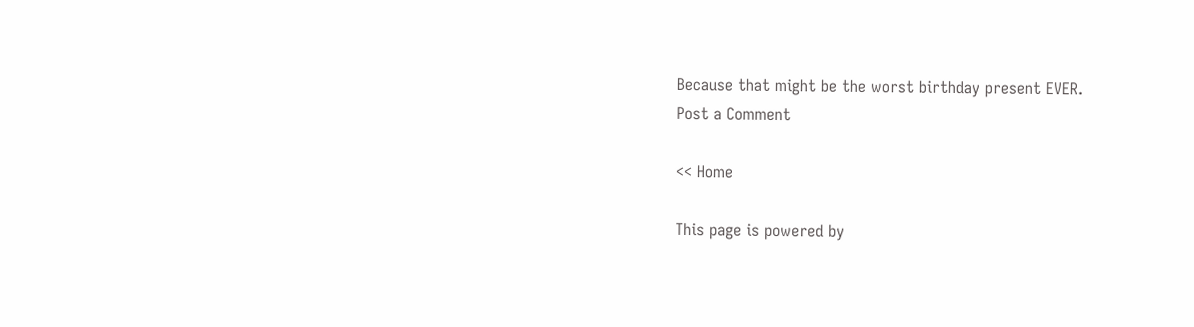Because that might be the worst birthday present EVER.
Post a Comment

<< Home

This page is powered by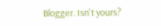Blogger. Isn't yours?